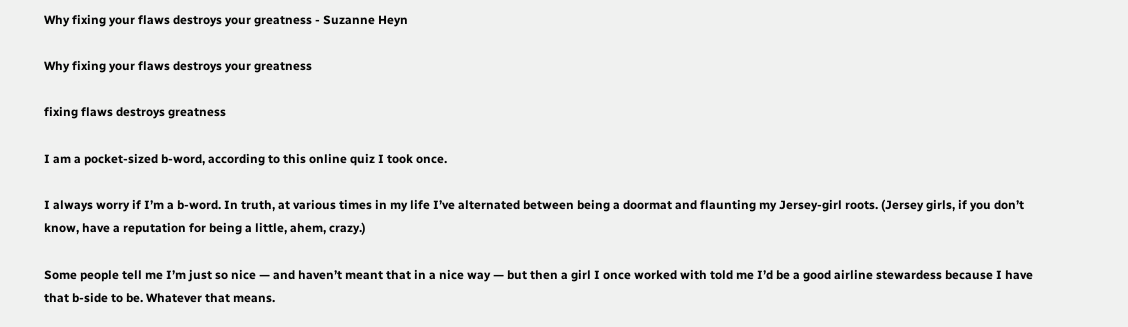Why fixing your flaws destroys your greatness - Suzanne Heyn

Why fixing your flaws destroys your greatness

fixing flaws destroys greatness

I am a pocket-sized b-word, according to this online quiz I took once.

I always worry if I’m a b-word. In truth, at various times in my life I’ve alternated between being a doormat and flaunting my Jersey-girl roots. (Jersey girls, if you don’t know, have a reputation for being a little, ahem, crazy.)

Some people tell me I’m just so nice — and haven’t meant that in a nice way — but then a girl I once worked with told me I’d be a good airline stewardess because I have that b-side to be. Whatever that means.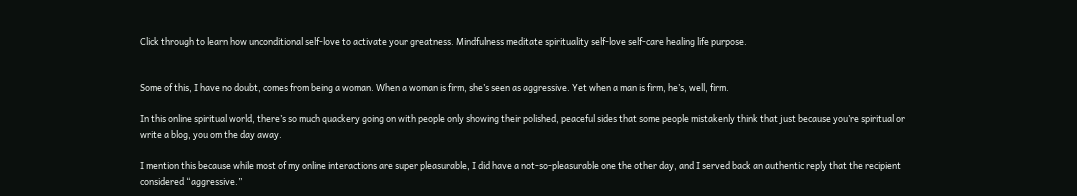Click through to learn how unconditional self-love to activate your greatness. Mindfulness meditate spirituality self-love self-care healing life purpose.


Some of this, I have no doubt, comes from being a woman. When a woman is firm, she’s seen as aggressive. Yet when a man is firm, he’s, well, firm.

In this online spiritual world, there’s so much quackery going on with people only showing their polished, peaceful sides that some people mistakenly think that just because you’re spiritual or write a blog, you om the day away.

I mention this because while most of my online interactions are super pleasurable, I did have a not-so-pleasurable one the other day, and I served back an authentic reply that the recipient considered “aggressive.”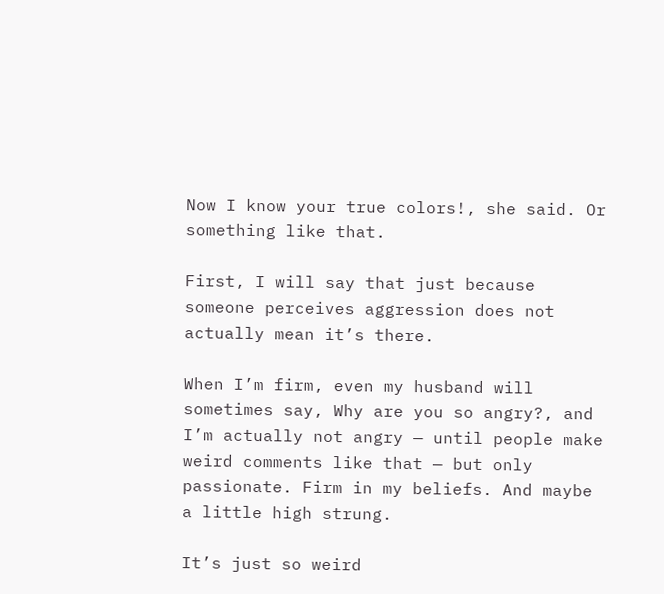Now I know your true colors!, she said. Or something like that.

First, I will say that just because someone perceives aggression does not actually mean it’s there.

When I’m firm, even my husband will sometimes say, Why are you so angry?, and I’m actually not angry — until people make weird comments like that — but only passionate. Firm in my beliefs. And maybe a little high strung.

It’s just so weird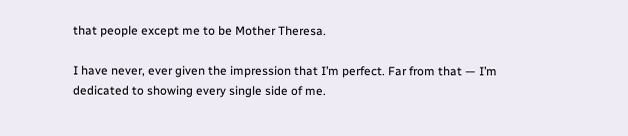that people except me to be Mother Theresa.

I have never, ever given the impression that I’m perfect. Far from that — I’m dedicated to showing every single side of me.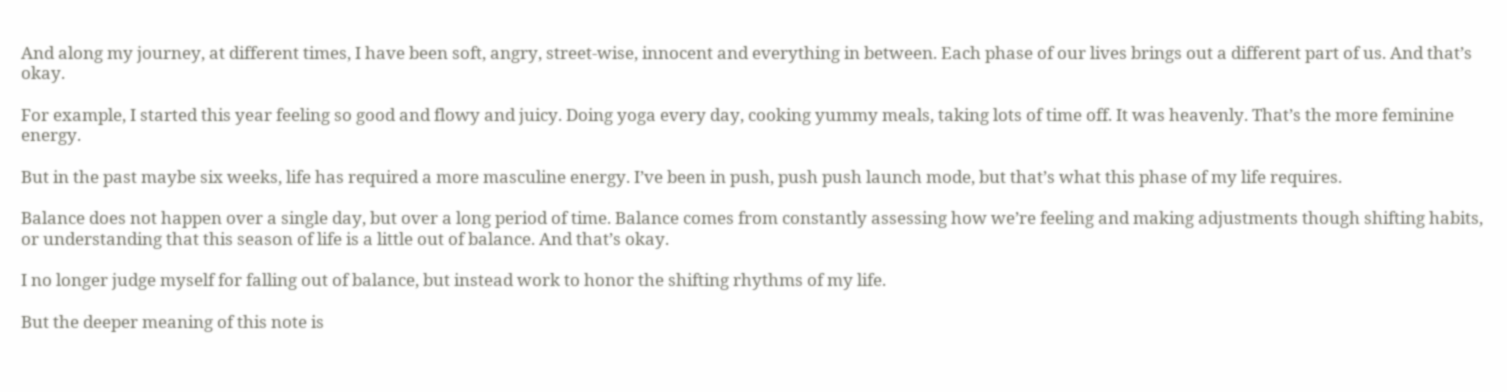And along my journey, at different times, I have been soft, angry, street-wise, innocent and everything in between. Each phase of our lives brings out a different part of us. And that’s okay.

For example, I started this year feeling so good and flowy and juicy. Doing yoga every day, cooking yummy meals, taking lots of time off. It was heavenly. That’s the more feminine energy.

But in the past maybe six weeks, life has required a more masculine energy. I’ve been in push, push push launch mode, but that’s what this phase of my life requires.

Balance does not happen over a single day, but over a long period of time. Balance comes from constantly assessing how we’re feeling and making adjustments though shifting habits, or understanding that this season of life is a little out of balance. And that’s okay.

I no longer judge myself for falling out of balance, but instead work to honor the shifting rhythms of my life.

But the deeper meaning of this note is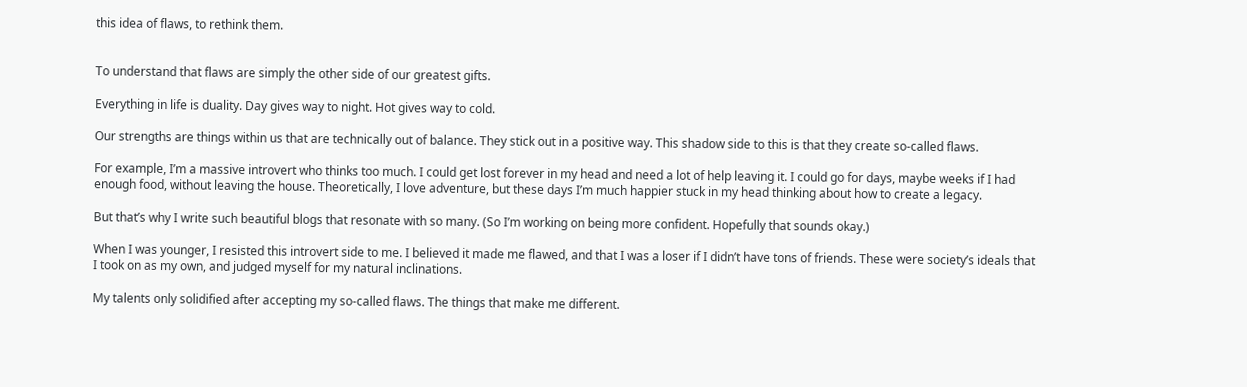this idea of flaws, to rethink them.


To understand that flaws are simply the other side of our greatest gifts.

Everything in life is duality. Day gives way to night. Hot gives way to cold.

Our strengths are things within us that are technically out of balance. They stick out in a positive way. This shadow side to this is that they create so-called flaws.

For example, I’m a massive introvert who thinks too much. I could get lost forever in my head and need a lot of help leaving it. I could go for days, maybe weeks if I had enough food, without leaving the house. Theoretically, I love adventure, but these days I’m much happier stuck in my head thinking about how to create a legacy.

But that’s why I write such beautiful blogs that resonate with so many. (So I’m working on being more confident. Hopefully that sounds okay.)

When I was younger, I resisted this introvert side to me. I believed it made me flawed, and that I was a loser if I didn’t have tons of friends. These were society’s ideals that I took on as my own, and judged myself for my natural inclinations.

My talents only solidified after accepting my so-called flaws. The things that make me different.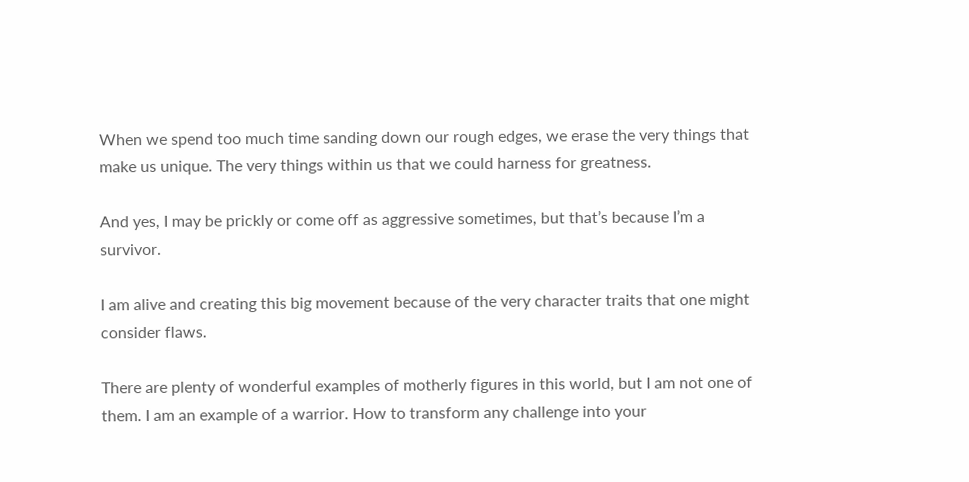When we spend too much time sanding down our rough edges, we erase the very things that make us unique. The very things within us that we could harness for greatness.

And yes, I may be prickly or come off as aggressive sometimes, but that’s because I’m a survivor.

I am alive and creating this big movement because of the very character traits that one might consider flaws.

There are plenty of wonderful examples of motherly figures in this world, but I am not one of them. I am an example of a warrior. How to transform any challenge into your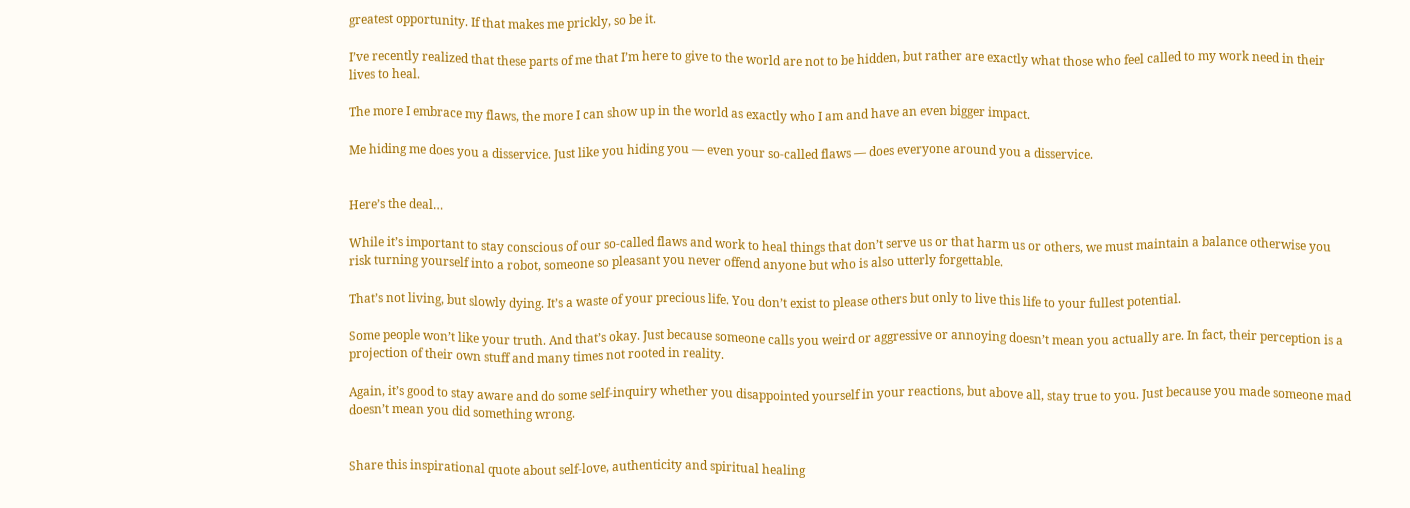greatest opportunity. If that makes me prickly, so be it.

I’ve recently realized that these parts of me that I’m here to give to the world are not to be hidden, but rather are exactly what those who feel called to my work need in their lives to heal.

The more I embrace my flaws, the more I can show up in the world as exactly who I am and have an even bigger impact.

Me hiding me does you a disservice. Just like you hiding you — even your so-called flaws — does everyone around you a disservice.


Here’s the deal…

While it’s important to stay conscious of our so-called flaws and work to heal things that don’t serve us or that harm us or others, we must maintain a balance otherwise you risk turning yourself into a robot, someone so pleasant you never offend anyone but who is also utterly forgettable.

That’s not living, but slowly dying. It’s a waste of your precious life. You don’t exist to please others but only to live this life to your fullest potential.

Some people won’t like your truth. And that’s okay. Just because someone calls you weird or aggressive or annoying doesn’t mean you actually are. In fact, their perception is a projection of their own stuff and many times not rooted in reality.

Again, it’s good to stay aware and do some self-inquiry whether you disappointed yourself in your reactions, but above all, stay true to you. Just because you made someone mad doesn’t mean you did something wrong.


Share this inspirational quote about self-love, authenticity and spiritual healing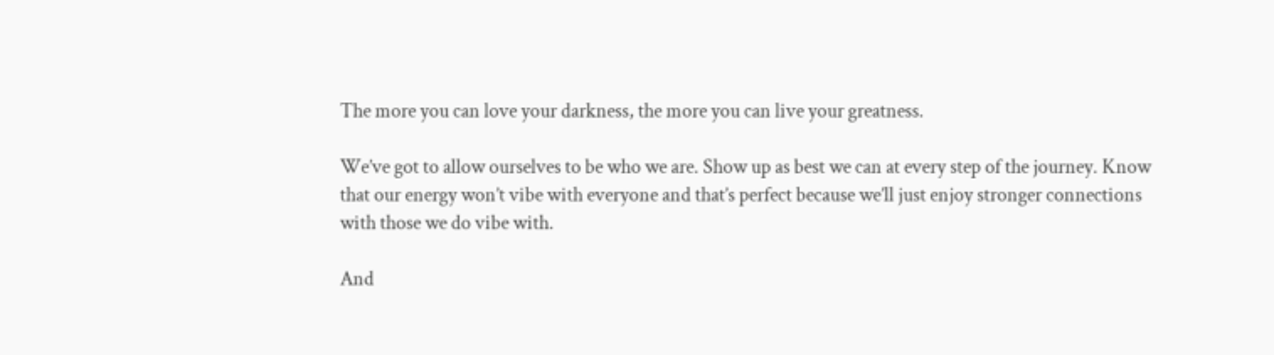The more you can love your darkness, the more you can live your greatness.

We’ve got to allow ourselves to be who we are. Show up as best we can at every step of the journey. Know that our energy won’t vibe with everyone and that’s perfect because we’ll just enjoy stronger connections with those we do vibe with.

And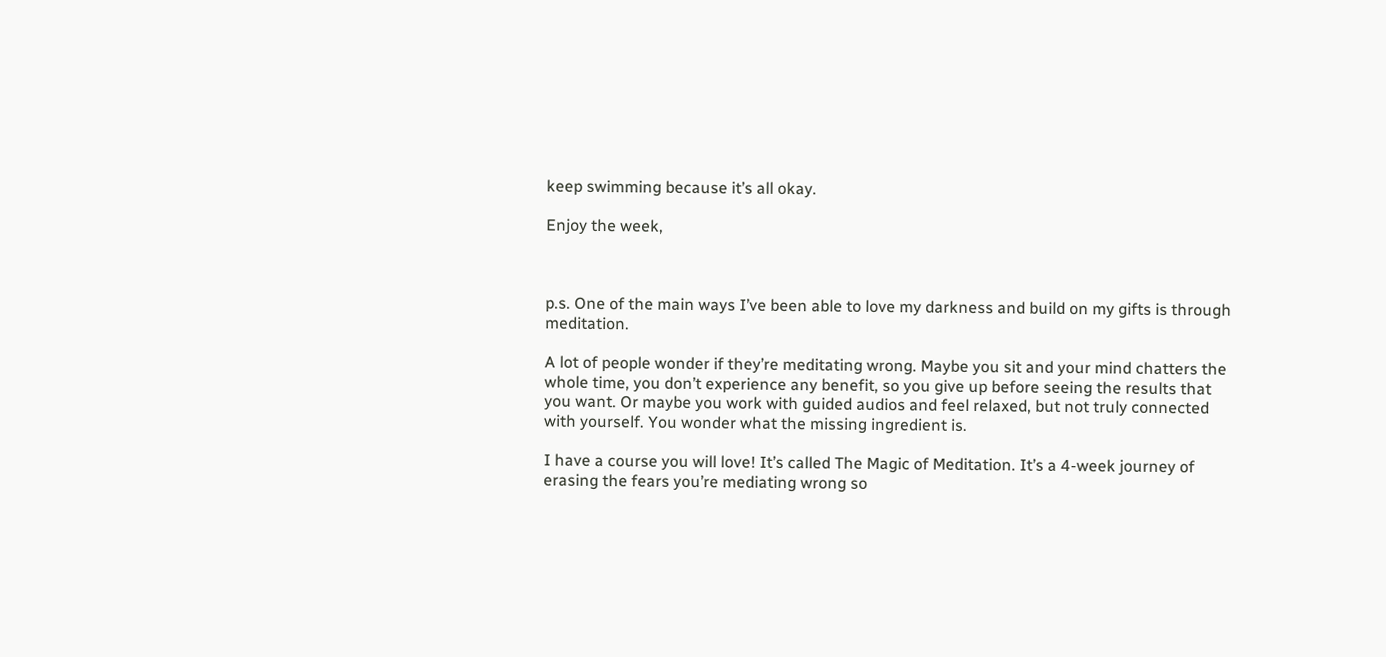keep swimming because it’s all okay.

Enjoy the week,



p.s. One of the main ways I’ve been able to love my darkness and build on my gifts is through meditation.

A lot of people wonder if they’re meditating wrong. Maybe you sit and your mind chatters the whole time, you don’t experience any benefit, so you give up before seeing the results that you want. Or maybe you work with guided audios and feel relaxed, but not truly connected with yourself. You wonder what the missing ingredient is.

I have a course you will love! It’s called The Magic of Meditation. It’s a 4-week journey of erasing the fears you’re mediating wrong so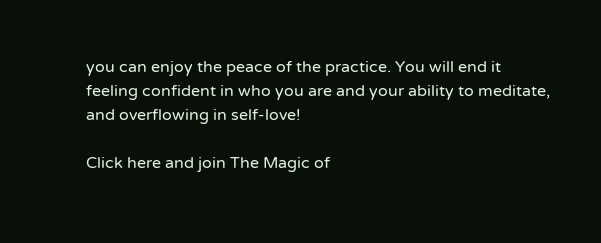you can enjoy the peace of the practice. You will end it feeling confident in who you are and your ability to meditate, and overflowing in self-love!

Click here and join The Magic of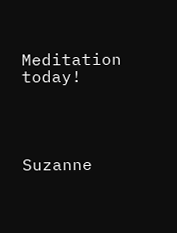Meditation today!




Suzanne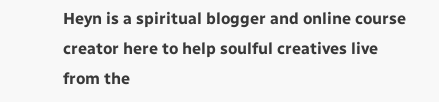Heyn is a spiritual blogger and online course creator here to help soulful creatives live from the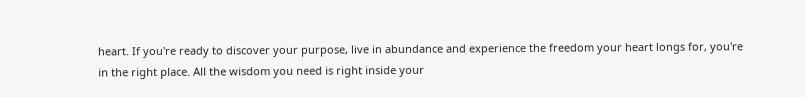heart. If you're ready to discover your purpose, live in abundance and experience the freedom your heart longs for, you're in the right place. All the wisdom you need is right inside your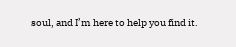soul, and I’m here to help you find it.